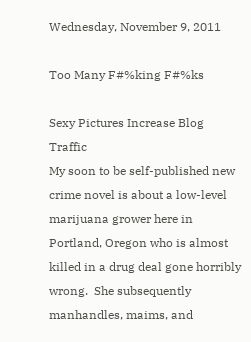Wednesday, November 9, 2011

Too Many F#%king F#%ks

Sexy Pictures Increase Blog Traffic
My soon to be self-published new crime novel is about a low-level marijuana grower here in Portland, Oregon who is almost killed in a drug deal gone horribly wrong.  She subsequently manhandles, maims, and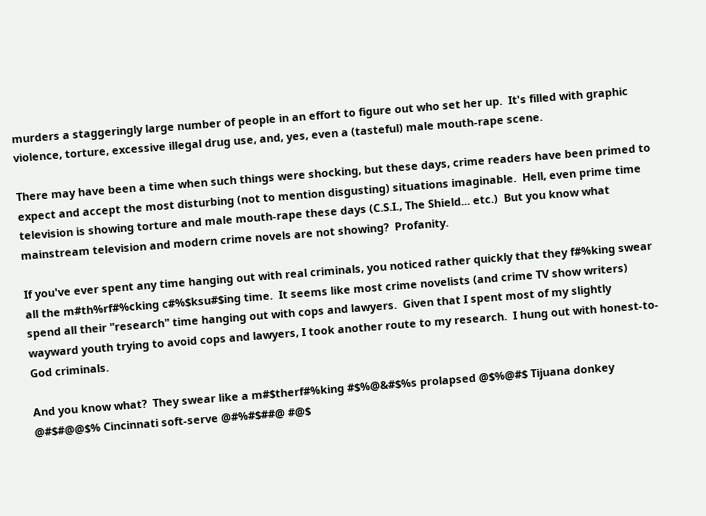murders a staggeringly large number of people in an effort to figure out who set her up.  It's filled with graphic violence, torture, excessive illegal drug use, and, yes, even a (tasteful) male mouth-rape scene.

There may have been a time when such things were shocking, but these days, crime readers have been primed to expect and accept the most disturbing (not to mention disgusting) situations imaginable.  Hell, even prime time television is showing torture and male mouth-rape these days (C.S.I., The Shield... etc.)  But you know what mainstream television and modern crime novels are not showing?  Profanity.

If you've ever spent any time hanging out with real criminals, you noticed rather quickly that they f#%king swear all the m#th%rf#%cking c#%$ksu#$ing time.  It seems like most crime novelists (and crime TV show writers) spend all their "research" time hanging out with cops and lawyers.  Given that I spent most of my slightly wayward youth trying to avoid cops and lawyers, I took another route to my research.  I hung out with honest-to-God criminals.

And you know what?  They swear like a m#$therf#%king #$%@&#$%s prolapsed @$%@#$ Tijuana donkey @#$#@@$% Cincinnati soft-serve @#%#$##@ #@$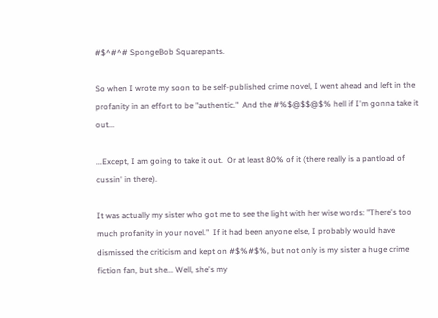#$^#^# SpongeBob Squarepants.

So when I wrote my soon to be self-published crime novel, I went ahead and left in the profanity in an effort to be "authentic."  And the #%$@$$@$% hell if I'm gonna take it out...

...Except, I am going to take it out.  Or at least 80% of it (there really is a pantload of cussin' in there).

It was actually my sister who got me to see the light with her wise words: "There's too much profanity in your novel."  If it had been anyone else, I probably would have dismissed the criticism and kept on #$%#$%, but not only is my sister a huge crime fiction fan, but she... Well, she's my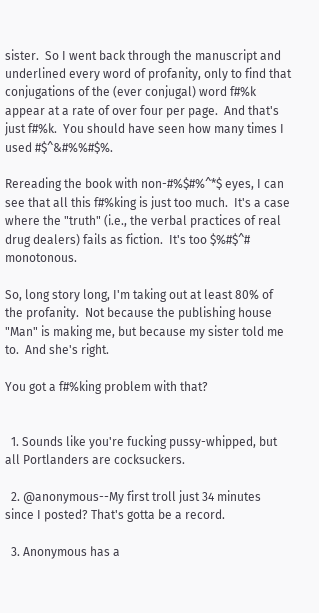sister.  So I went back through the manuscript and underlined every word of profanity, only to find that conjugations of the (ever conjugal) word f#%k appear at a rate of over four per page.  And that's just f#%k.  You should have seen how many times I used #$^&#%%#$%.

Rereading the book with non-#%$#%^*$ eyes, I can see that all this f#%king is just too much.  It's a case where the "truth" (i.e., the verbal practices of real drug dealers) fails as fiction.  It's too $%#$^# monotonous.

So, long story long, I'm taking out at least 80% of the profanity.  Not because the publishing house "Man" is making me, but because my sister told me to.  And she's right.

You got a f#%king problem with that?


  1. Sounds like you're fucking pussy-whipped, but all Portlanders are cocksuckers.

  2. @anonymous--My first troll just 34 minutes since I posted? That's gotta be a record.

  3. Anonymous has a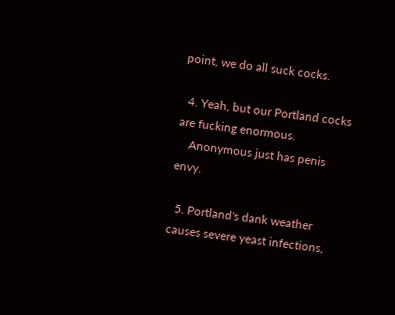point, we do all suck cocks.

  4. Yeah, but our Portland cocks are fucking enormous.
    Anonymous just has penis envy.

  5. Portland's dank weather causes severe yeast infections,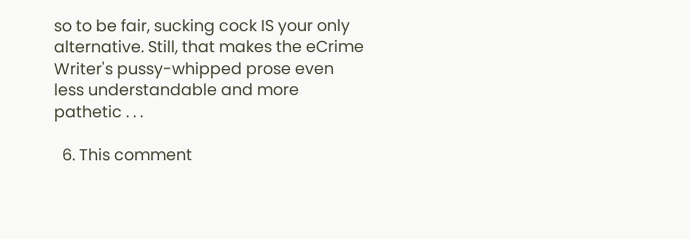so to be fair, sucking cock IS your only alternative. Still, that makes the eCrime Writer's pussy-whipped prose even less understandable and more pathetic . . .

  6. This comment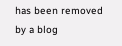has been removed by a blog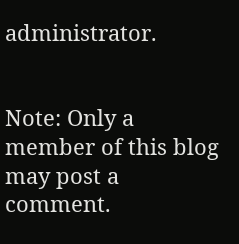administrator.


Note: Only a member of this blog may post a comment.